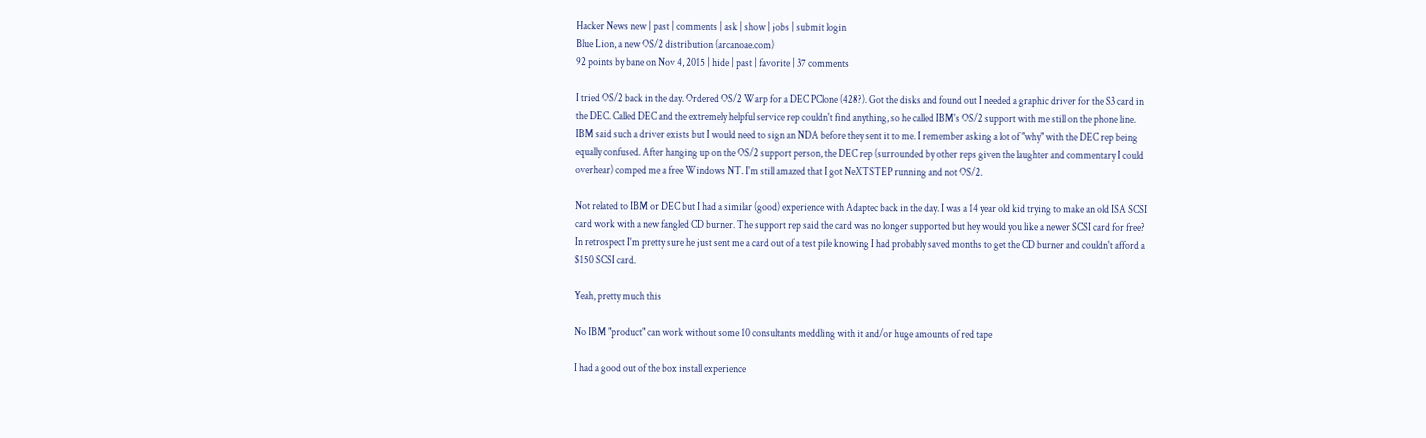Hacker News new | past | comments | ask | show | jobs | submit login
Blue Lion, a new OS/2 distribution (arcanoae.com)
92 points by bane on Nov 4, 2015 | hide | past | favorite | 37 comments

I tried OS/2 back in the day. Ordered OS/2 Warp for a DEC PClone (428?). Got the disks and found out I needed a graphic driver for the S3 card in the DEC. Called DEC and the extremely helpful service rep couldn't find anything, so he called IBM's OS/2 support with me still on the phone line. IBM said such a driver exists but I would need to sign an NDA before they sent it to me. I remember asking a lot of "why" with the DEC rep being equally confused. After hanging up on the OS/2 support person, the DEC rep (surrounded by other reps given the laughter and commentary I could overhear) comped me a free Windows NT. I'm still amazed that I got NeXTSTEP running and not OS/2.

Not related to IBM or DEC but I had a similar (good) experience with Adaptec back in the day. I was a 14 year old kid trying to make an old ISA SCSI card work with a new fangled CD burner. The support rep said the card was no longer supported but hey would you like a newer SCSI card for free? In retrospect I'm pretty sure he just sent me a card out of a test pile knowing I had probably saved months to get the CD burner and couldn't afford a $150 SCSI card.

Yeah, pretty much this

No IBM "product" can work without some 10 consultants meddling with it and/or huge amounts of red tape

I had a good out of the box install experience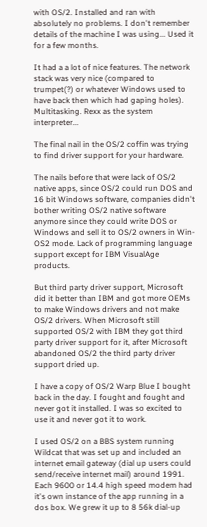with OS/2. Installed and ran with absolutely no problems. I don't remember details of the machine I was using... Used it for a few months.

It had a a lot of nice features. The network stack was very nice (compared to trumpet(?) or whatever Windows used to have back then which had gaping holes). Multitasking. Rexx as the system interpreter...

The final nail in the OS/2 coffin was trying to find driver support for your hardware.

The nails before that were lack of OS/2 native apps, since OS/2 could run DOS and 16 bit Windows software, companies didn't bother writing OS/2 native software anymore since they could write DOS or Windows and sell it to OS/2 owners in Win-OS2 mode. Lack of programming language support except for IBM VisualAge products.

But third party driver support, Microsoft did it better than IBM and got more OEMs to make Windows drivers and not make OS/2 drivers. When Microsoft still supported OS/2 with IBM they got third party driver support for it, after Microsoft abandoned OS/2 the third party driver support dried up.

I have a copy of OS/2 Warp Blue I bought back in the day. I fought and fought and never got it installed. I was so excited to use it and never got it to work.

I used OS/2 on a BBS system running Wildcat that was set up and included an internet email gateway (dial up users could send/receive internet mail) around 1991. Each 9600 or 14.4 high speed modem had it's own instance of the app running in a dos box. We grew it up to 8 56k dial-up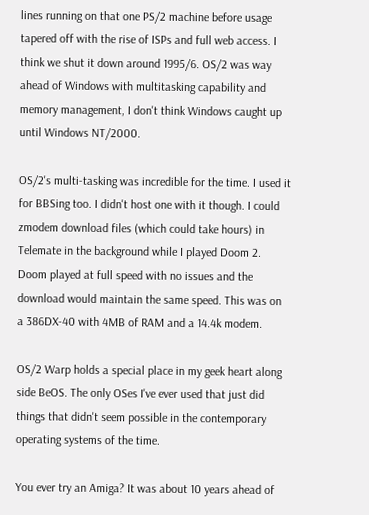lines running on that one PS/2 machine before usage tapered off with the rise of ISPs and full web access. I think we shut it down around 1995/6. OS/2 was way ahead of Windows with multitasking capability and memory management, I don't think Windows caught up until Windows NT/2000.

OS/2's multi-tasking was incredible for the time. I used it for BBSing too. I didn't host one with it though. I could zmodem download files (which could take hours) in Telemate in the background while I played Doom 2. Doom played at full speed with no issues and the download would maintain the same speed. This was on a 386DX-40 with 4MB of RAM and a 14.4k modem.

OS/2 Warp holds a special place in my geek heart along side BeOS. The only OSes I've ever used that just did things that didn't seem possible in the contemporary operating systems of the time.

You ever try an Amiga? It was about 10 years ahead of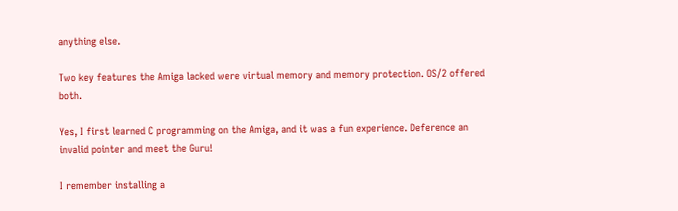anything else.

Two key features the Amiga lacked were virtual memory and memory protection. OS/2 offered both.

Yes, I first learned C programming on the Amiga, and it was a fun experience. Deference an invalid pointer and meet the Guru!

I remember installing a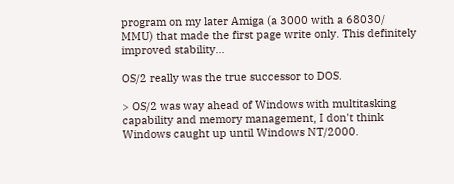program on my later Amiga (a 3000 with a 68030/ MMU) that made the first page write only. This definitely improved stability...

OS/2 really was the true successor to DOS.

> OS/2 was way ahead of Windows with multitasking capability and memory management, I don't think Windows caught up until Windows NT/2000.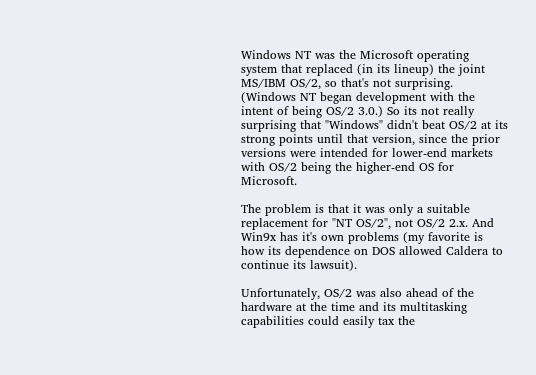Windows NT was the Microsoft operating system that replaced (in its lineup) the joint MS/IBM OS/2, so that's not surprising. (Windows NT began development with the intent of being OS/2 3.0.) So its not really surprising that "Windows" didn't beat OS/2 at its strong points until that version, since the prior versions were intended for lower-end markets with OS/2 being the higher-end OS for Microsoft.

The problem is that it was only a suitable replacement for "NT OS/2", not OS/2 2.x. And Win9x has it's own problems (my favorite is how its dependence on DOS allowed Caldera to continue its lawsuit).

Unfortunately, OS/2 was also ahead of the hardware at the time and its multitasking capabilities could easily tax the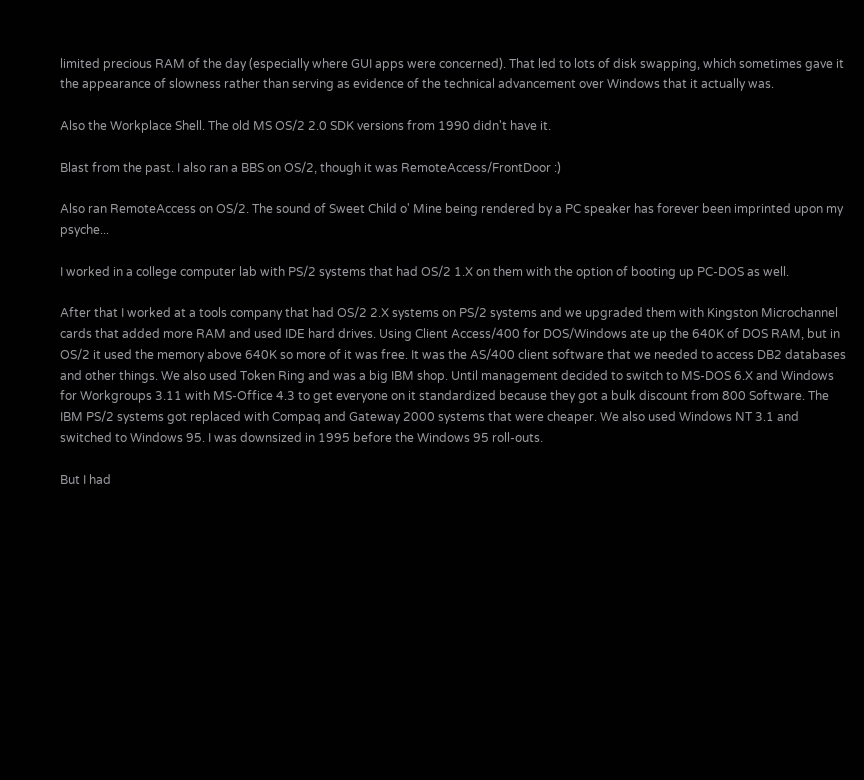limited precious RAM of the day (especially where GUI apps were concerned). That led to lots of disk swapping, which sometimes gave it the appearance of slowness rather than serving as evidence of the technical advancement over Windows that it actually was.

Also the Workplace Shell. The old MS OS/2 2.0 SDK versions from 1990 didn't have it.

Blast from the past. I also ran a BBS on OS/2, though it was RemoteAccess/FrontDoor :)

Also ran RemoteAccess on OS/2. The sound of Sweet Child o' Mine being rendered by a PC speaker has forever been imprinted upon my psyche...

I worked in a college computer lab with PS/2 systems that had OS/2 1.X on them with the option of booting up PC-DOS as well.

After that I worked at a tools company that had OS/2 2.X systems on PS/2 systems and we upgraded them with Kingston Microchannel cards that added more RAM and used IDE hard drives. Using Client Access/400 for DOS/Windows ate up the 640K of DOS RAM, but in OS/2 it used the memory above 640K so more of it was free. It was the AS/400 client software that we needed to access DB2 databases and other things. We also used Token Ring and was a big IBM shop. Until management decided to switch to MS-DOS 6.X and Windows for Workgroups 3.11 with MS-Office 4.3 to get everyone on it standardized because they got a bulk discount from 800 Software. The IBM PS/2 systems got replaced with Compaq and Gateway 2000 systems that were cheaper. We also used Windows NT 3.1 and switched to Windows 95. I was downsized in 1995 before the Windows 95 roll-outs.

But I had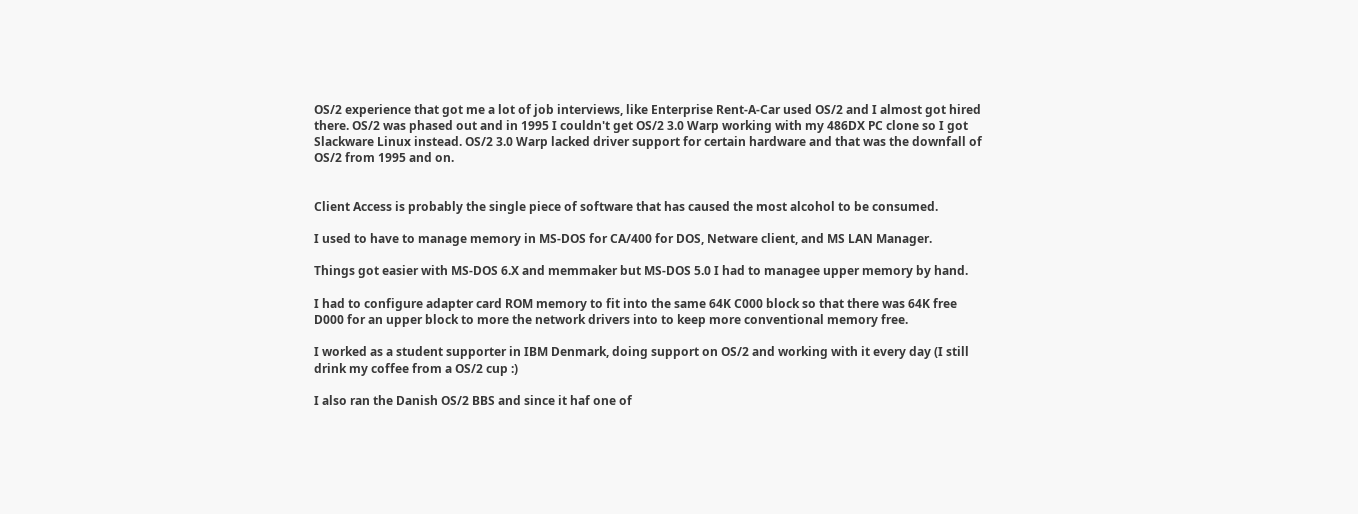OS/2 experience that got me a lot of job interviews, like Enterprise Rent-A-Car used OS/2 and I almost got hired there. OS/2 was phased out and in 1995 I couldn't get OS/2 3.0 Warp working with my 486DX PC clone so I got Slackware Linux instead. OS/2 3.0 Warp lacked driver support for certain hardware and that was the downfall of OS/2 from 1995 and on.


Client Access is probably the single piece of software that has caused the most alcohol to be consumed.

I used to have to manage memory in MS-DOS for CA/400 for DOS, Netware client, and MS LAN Manager.

Things got easier with MS-DOS 6.X and memmaker but MS-DOS 5.0 I had to managee upper memory by hand.

I had to configure adapter card ROM memory to fit into the same 64K C000 block so that there was 64K free D000 for an upper block to more the network drivers into to keep more conventional memory free.

I worked as a student supporter in IBM Denmark, doing support on OS/2 and working with it every day (I still drink my coffee from a OS/2 cup :)

I also ran the Danish OS/2 BBS and since it haf one of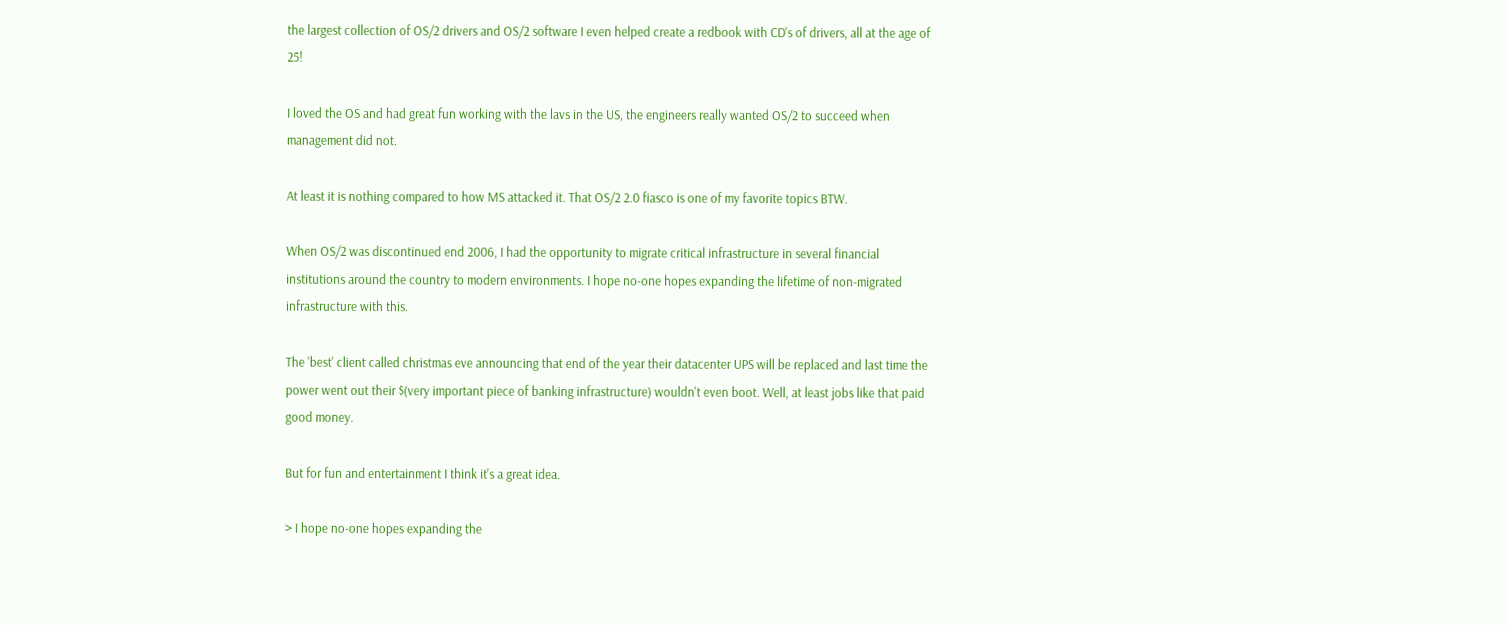the largest collection of OS/2 drivers and OS/2 software I even helped create a redbook with CD's of drivers, all at the age of 25!

I loved the OS and had great fun working with the lavs in the US, the engineers really wanted OS/2 to succeed when management did not.

At least it is nothing compared to how MS attacked it. That OS/2 2.0 fiasco is one of my favorite topics BTW.

When OS/2 was discontinued end 2006, I had the opportunity to migrate critical infrastructure in several financial institutions around the country to modern environments. I hope no-one hopes expanding the lifetime of non-migrated infrastructure with this.

The 'best' client called christmas eve announcing that end of the year their datacenter UPS will be replaced and last time the power went out their $(very important piece of banking infrastructure) wouldn't even boot. Well, at least jobs like that paid good money.

But for fun and entertainment I think it's a great idea.

> I hope no-one hopes expanding the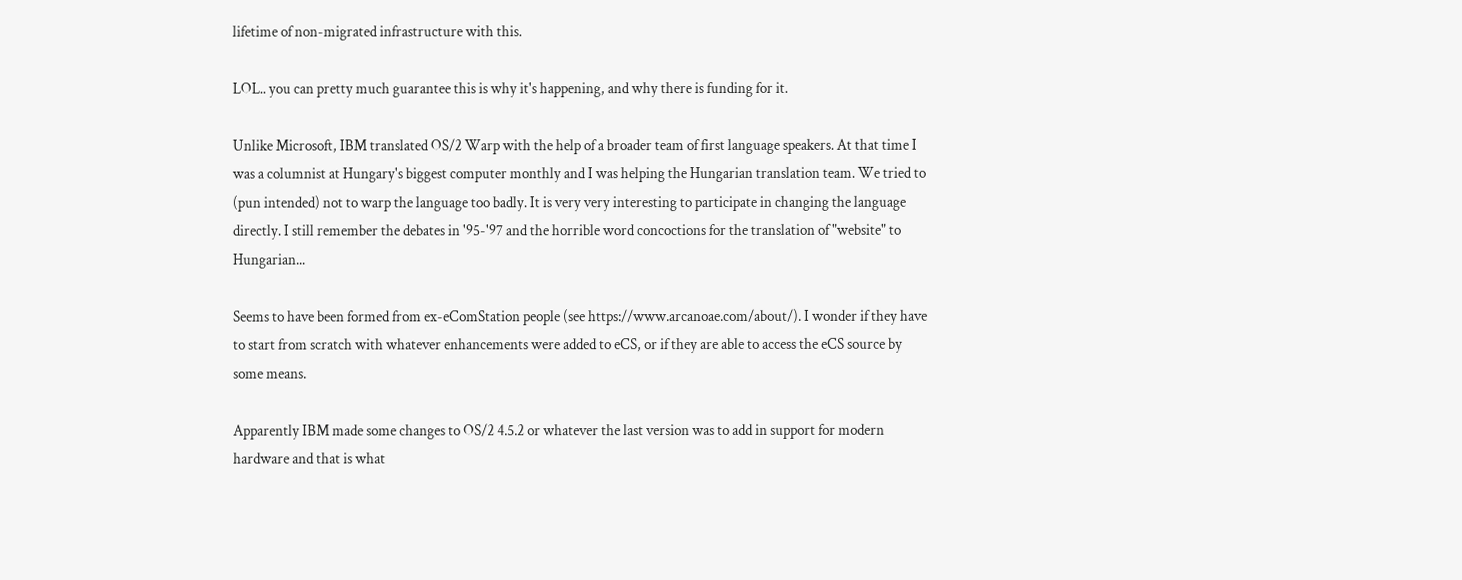lifetime of non-migrated infrastructure with this.

LOL.. you can pretty much guarantee this is why it's happening, and why there is funding for it.

Unlike Microsoft, IBM translated OS/2 Warp with the help of a broader team of first language speakers. At that time I was a columnist at Hungary's biggest computer monthly and I was helping the Hungarian translation team. We tried to (pun intended) not to warp the language too badly. It is very very interesting to participate in changing the language directly. I still remember the debates in '95-'97 and the horrible word concoctions for the translation of "website" to Hungarian...

Seems to have been formed from ex-eComStation people (see https://www.arcanoae.com/about/). I wonder if they have to start from scratch with whatever enhancements were added to eCS, or if they are able to access the eCS source by some means.

Apparently IBM made some changes to OS/2 4.5.2 or whatever the last version was to add in support for modern hardware and that is what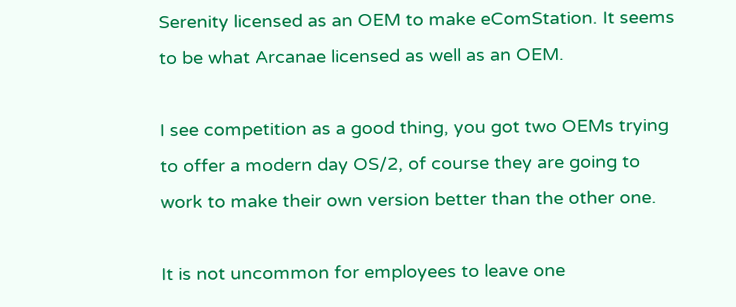Serenity licensed as an OEM to make eComStation. It seems to be what Arcanae licensed as well as an OEM.

I see competition as a good thing, you got two OEMs trying to offer a modern day OS/2, of course they are going to work to make their own version better than the other one.

It is not uncommon for employees to leave one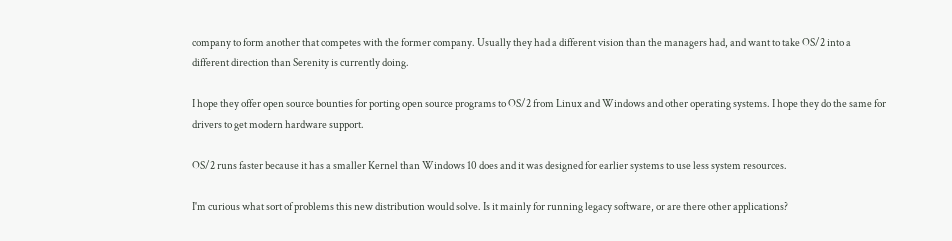company to form another that competes with the former company. Usually they had a different vision than the managers had, and want to take OS/2 into a different direction than Serenity is currently doing.

I hope they offer open source bounties for porting open source programs to OS/2 from Linux and Windows and other operating systems. I hope they do the same for drivers to get modern hardware support.

OS/2 runs faster because it has a smaller Kernel than Windows 10 does and it was designed for earlier systems to use less system resources.

I'm curious what sort of problems this new distribution would solve. Is it mainly for running legacy software, or are there other applications?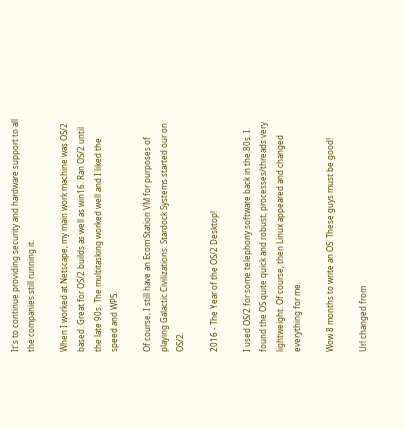It's to continue providing security and hardware support to all the companies still running it.

When I worked at Netscape, my main work machine was OS/2 based. Great for OS/2 builds as well as win16. Ran OS/2 until the late 90s. The multitasking worked well and I liked the speed and WPS.

Of course, I still have an Ecom Station VM for purposes of playing Galactic Civilizations. Stardock Systems started our on OS/2.

2016 - The Year of the OS/2 Desktop!

I used OS/2 for some telephony software back in the 80s. I found the OS quite quick and robust, processes/threads very lightweight. Of course, then Linux appeared and changed everything for me.

Wow 8 months to write an OS. These guys must be good!

Url changed from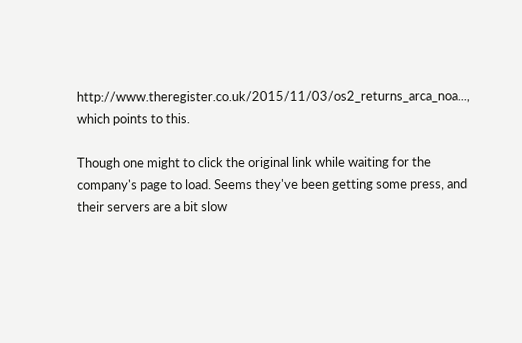http://www.theregister.co.uk/2015/11/03/os2_returns_arca_noa..., which points to this.

Though one might to click the original link while waiting for the company's page to load. Seems they've been getting some press, and their servers are a bit slow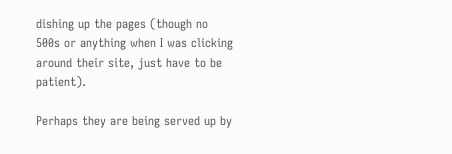dishing up the pages (though no 500s or anything when I was clicking around their site, just have to be patient).

Perhaps they are being served up by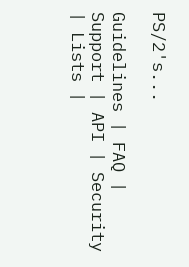PS/2's...

Guidelines | FAQ | Support | API | Security | Lists |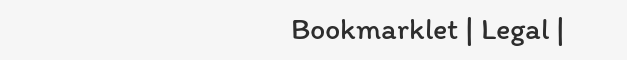Bookmarklet | Legal |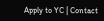Apply to YC | Contact